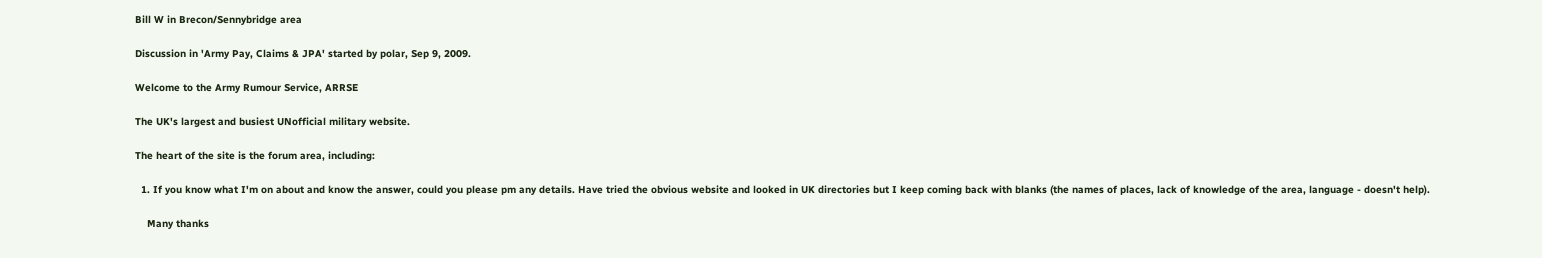Bill W in Brecon/Sennybridge area

Discussion in 'Army Pay, Claims & JPA' started by polar, Sep 9, 2009.

Welcome to the Army Rumour Service, ARRSE

The UK's largest and busiest UNofficial military website.

The heart of the site is the forum area, including:

  1. If you know what I'm on about and know the answer, could you please pm any details. Have tried the obvious website and looked in UK directories but I keep coming back with blanks (the names of places, lack of knowledge of the area, language - doesn't help).

    Many thanks